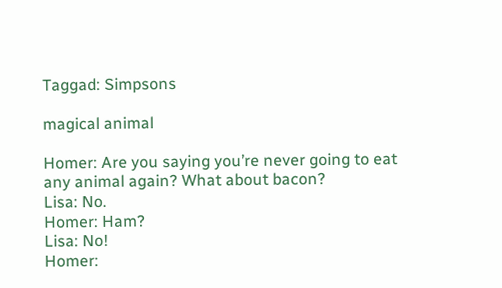Taggad: Simpsons

magical animal

Homer: Are you saying you’re never going to eat any animal again? What about bacon?
Lisa: No.
Homer: Ham?
Lisa: No!
Homer: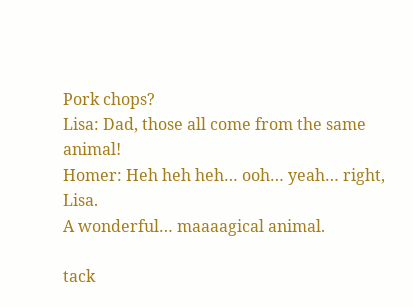Pork chops?
Lisa: Dad, those all come from the same animal!
Homer: Heh heh heh… ooh… yeah… right, Lisa.
A wonderful… maaaagical animal.

tack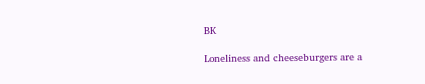BK

Loneliness and cheeseburgers are a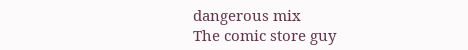dangerous mix
The comic store guy